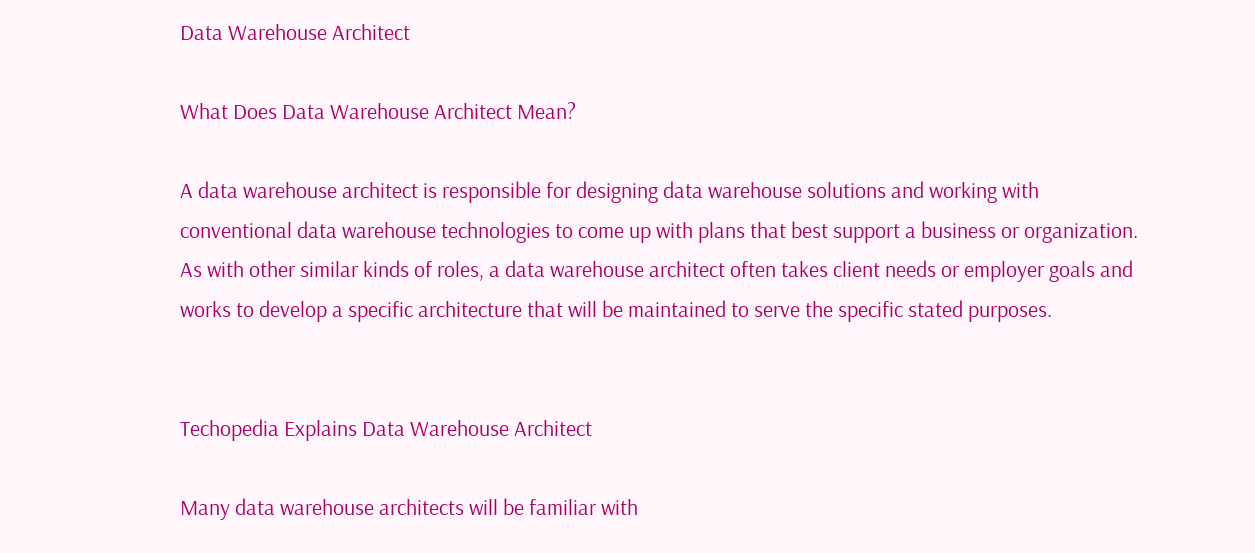Data Warehouse Architect

What Does Data Warehouse Architect Mean?

A data warehouse architect is responsible for designing data warehouse solutions and working with conventional data warehouse technologies to come up with plans that best support a business or organization. As with other similar kinds of roles, a data warehouse architect often takes client needs or employer goals and works to develop a specific architecture that will be maintained to serve the specific stated purposes.


Techopedia Explains Data Warehouse Architect

Many data warehouse architects will be familiar with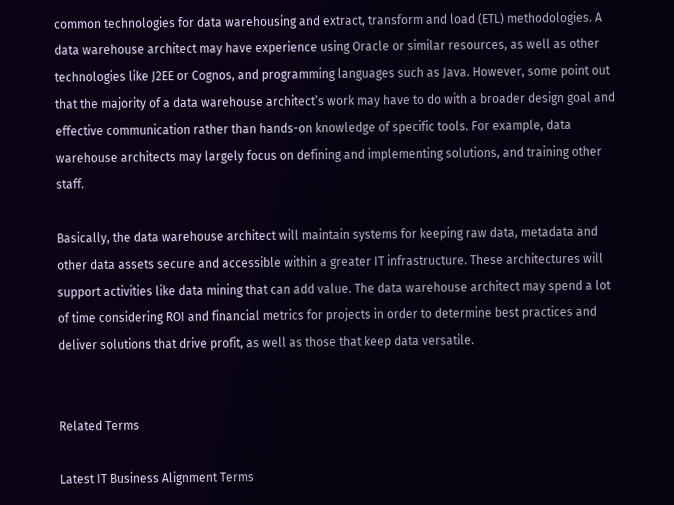common technologies for data warehousing and extract, transform and load (ETL) methodologies. A data warehouse architect may have experience using Oracle or similar resources, as well as other technologies like J2EE or Cognos, and programming languages such as Java. However, some point out that the majority of a data warehouse architect’s work may have to do with a broader design goal and effective communication rather than hands-on knowledge of specific tools. For example, data warehouse architects may largely focus on defining and implementing solutions, and training other staff.

Basically, the data warehouse architect will maintain systems for keeping raw data, metadata and other data assets secure and accessible within a greater IT infrastructure. These architectures will support activities like data mining that can add value. The data warehouse architect may spend a lot of time considering ROI and financial metrics for projects in order to determine best practices and deliver solutions that drive profit, as well as those that keep data versatile.


Related Terms

Latest IT Business Alignment Terms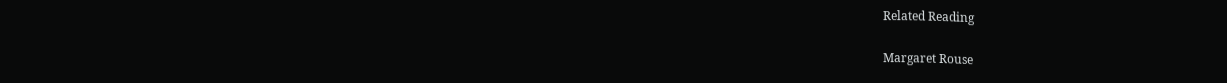Related Reading

Margaret Rouse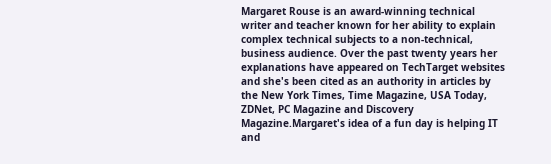Margaret Rouse is an award-winning technical writer and teacher known for her ability to explain complex technical subjects to a non-technical, business audience. Over the past twenty years her explanations have appeared on TechTarget websites and she's been cited as an authority in articles by the New York Times, Time Magazine, USA Today, ZDNet, PC Magazine and Discovery Magazine.Margaret's idea of a fun day is helping IT and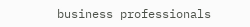business professionals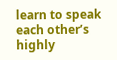learn to speak each other’s highly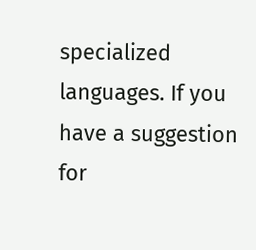specialized languages. If you have a suggestion for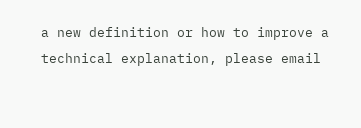a new definition or how to improve a technical explanation, please email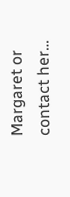Margaret or contact her…